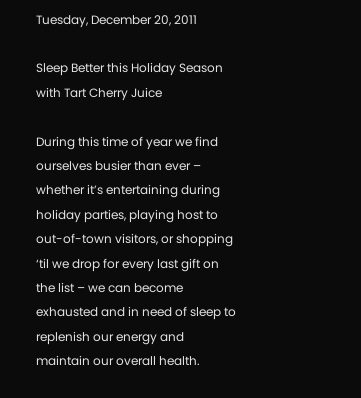Tuesday, December 20, 2011

Sleep Better this Holiday Season with Tart Cherry Juice

During this time of year we find ourselves busier than ever – whether it’s entertaining during holiday parties, playing host to out-of-town visitors, or shopping ‘til we drop for every last gift on the list – we can become exhausted and in need of sleep to replenish our energy and maintain our overall health.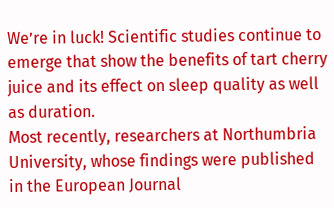We’re in luck! Scientific studies continue to emerge that show the benefits of tart cherry juice and its effect on sleep quality as well as duration.
Most recently, researchers at Northumbria University, whose findings were published in the European Journal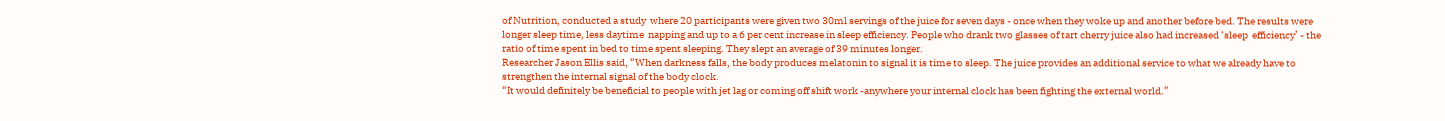of Nutrition, conducted a study  where 20 participants were given two 30ml servings of the juice for seven days - once when they woke up and another before bed. The results were longer sleep time, less daytime  napping and up to a 6 per cent increase in sleep efficiency. People who drank two glasses of tart cherry juice also had increased ‘sleep  efficiency’ - the ratio of time spent in bed to time spent sleeping. They slept an average of 39 minutes longer.
Researcher Jason Ellis said, “When darkness falls, the body produces melatonin to signal it is time to sleep. The juice provides an additional service to what we already have to strengthen the internal signal of the body clock.
“It would definitely be beneficial to people with jet lag or coming off shift work -anywhere your internal clock has been fighting the external world.”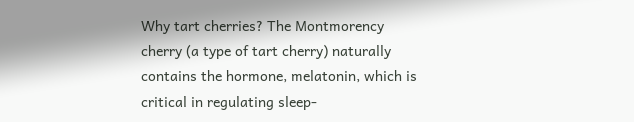Why tart cherries? The Montmorency cherry (a type of tart cherry) naturally contains the hormone, melatonin, which is critical in regulating sleep-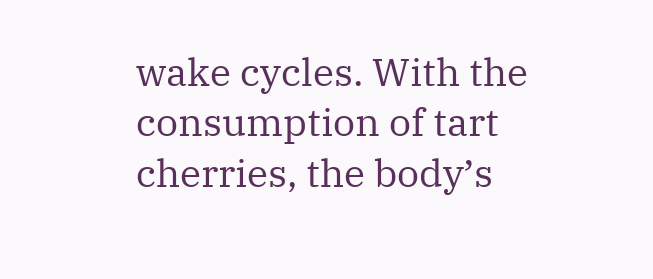wake cycles. With the consumption of tart cherries, the body’s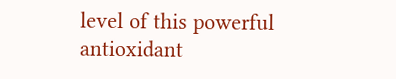level of this powerful antioxidant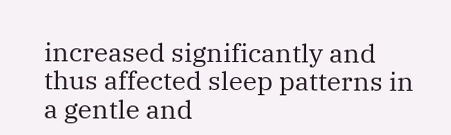increased significantly and thus affected sleep patterns in a gentle and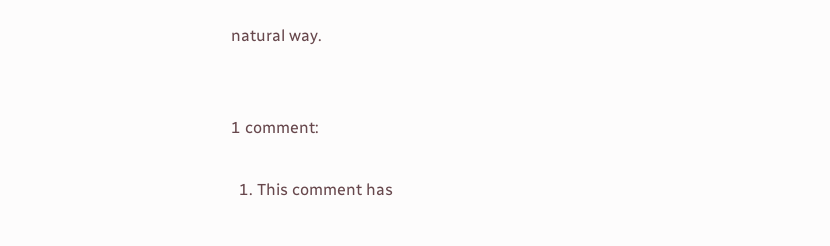natural way.


1 comment:

  1. This comment has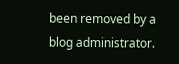been removed by a blog administrator.